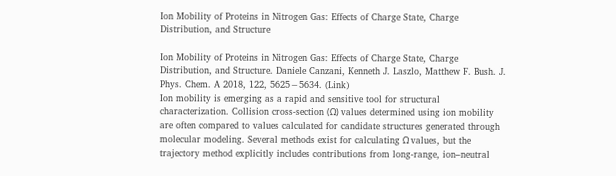Ion Mobility of Proteins in Nitrogen Gas: Effects of Charge State, Charge Distribution, and Structure

Ion Mobility of Proteins in Nitrogen Gas: Effects of Charge State, Charge Distribution, and Structure. Daniele Canzani, Kenneth J. Laszlo, Matthew F. Bush. J. Phys. Chem. A 2018, 122, 5625−5634. (Link)
Ion mobility is emerging as a rapid and sensitive tool for structural characterization. Collision cross-section (Ω) values determined using ion mobility are often compared to values calculated for candidate structures generated through molecular modeling. Several methods exist for calculating Ω values, but the trajectory method explicitly includes contributions from long-range, ion–neutral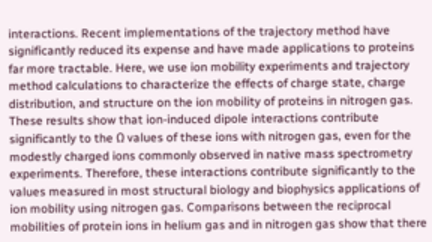interactions. Recent implementations of the trajectory method have significantly reduced its expense and have made applications to proteins far more tractable. Here, we use ion mobility experiments and trajectory method calculations to characterize the effects of charge state, charge distribution, and structure on the ion mobility of proteins in nitrogen gas. These results show that ion-induced dipole interactions contribute significantly to the Ω values of these ions with nitrogen gas, even for the modestly charged ions commonly observed in native mass spectrometry experiments. Therefore, these interactions contribute significantly to the values measured in most structural biology and biophysics applications of ion mobility using nitrogen gas. Comparisons between the reciprocal mobilities of protein ions in helium gas and in nitrogen gas show that there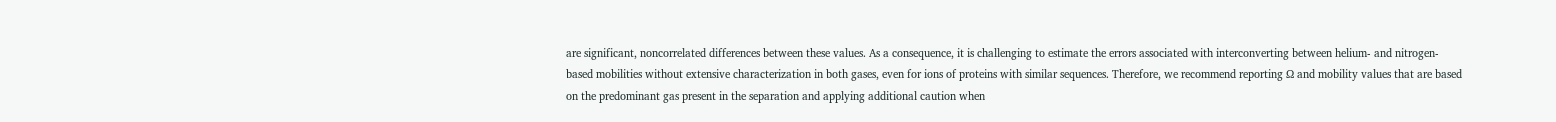are significant, noncorrelated differences between these values. As a consequence, it is challenging to estimate the errors associated with interconverting between helium- and nitrogen-based mobilities without extensive characterization in both gases, even for ions of proteins with similar sequences. Therefore, we recommend reporting Ω and mobility values that are based on the predominant gas present in the separation and applying additional caution when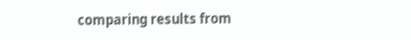comparing results from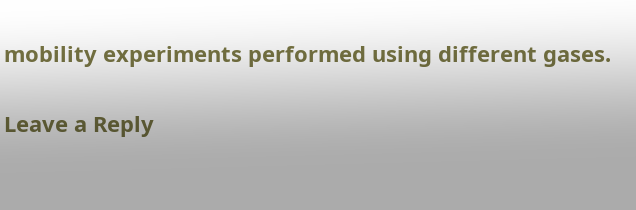mobility experiments performed using different gases.

Leave a Reply